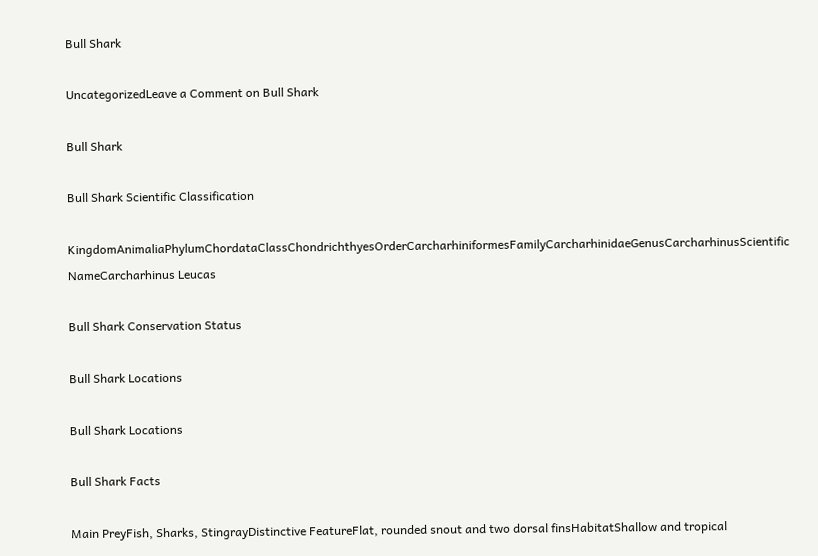Bull Shark

UncategorizedLeave a Comment on Bull Shark

Bull Shark

Bull Shark Scientific Classification

KingdomAnimaliaPhylumChordataClassChondrichthyesOrderCarcharhiniformesFamilyCarcharhinidaeGenusCarcharhinusScientific NameCarcharhinus Leucas

Bull Shark Conservation Status

Bull Shark Locations

Bull Shark Locations

Bull Shark Facts

Main PreyFish, Sharks, StingrayDistinctive FeatureFlat, rounded snout and two dorsal finsHabitatShallow and tropical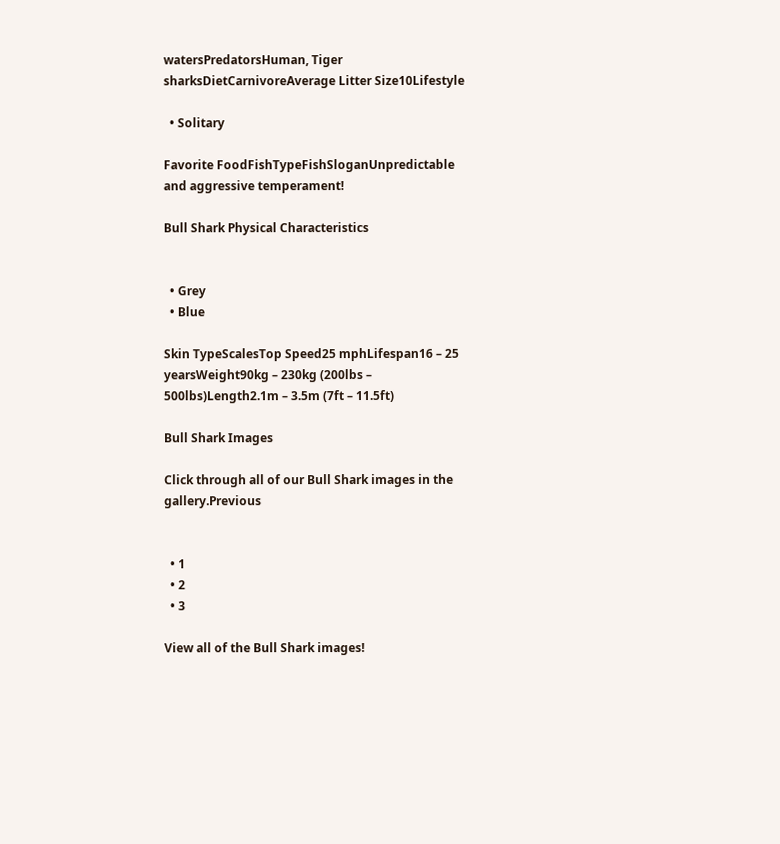watersPredatorsHuman, Tiger sharksDietCarnivoreAverage Litter Size10Lifestyle

  • Solitary

Favorite FoodFishTypeFishSloganUnpredictable and aggressive temperament!

Bull Shark Physical Characteristics


  • Grey
  • Blue

Skin TypeScalesTop Speed25 mphLifespan16 – 25 yearsWeight90kg – 230kg (200lbs – 500lbs)Length2.1m – 3.5m (7ft – 11.5ft)

Bull Shark Images

Click through all of our Bull Shark images in the gallery.Previous


  • 1
  • 2
  • 3

View all of the Bull Shark images!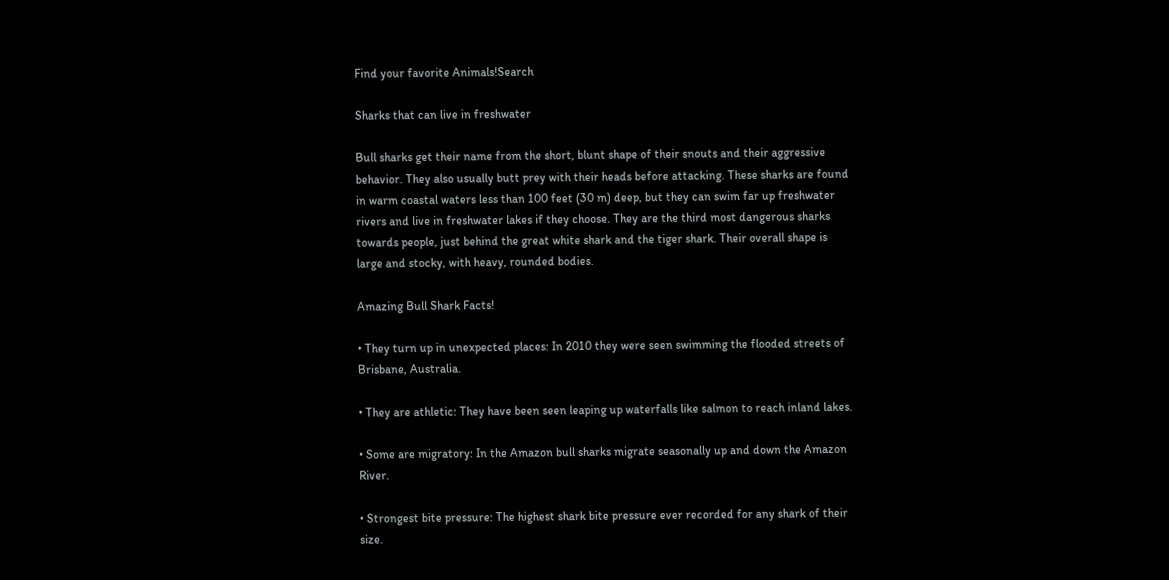Find your favorite Animals!Search

Sharks that can live in freshwater

Bull sharks get their name from the short, blunt shape of their snouts and their aggressive behavior. They also usually butt prey with their heads before attacking. These sharks are found in warm coastal waters less than 100 feet (30 m) deep, but they can swim far up freshwater rivers and live in freshwater lakes if they choose. They are the third most dangerous sharks towards people, just behind the great white shark and the tiger shark. Their overall shape is large and stocky, with heavy, rounded bodies.

Amazing Bull Shark Facts!

• They turn up in unexpected places: In 2010 they were seen swimming the flooded streets of Brisbane, Australia.

• They are athletic: They have been seen leaping up waterfalls like salmon to reach inland lakes.

• Some are migratory: In the Amazon bull sharks migrate seasonally up and down the Amazon River.

• Strongest bite pressure: The highest shark bite pressure ever recorded for any shark of their size.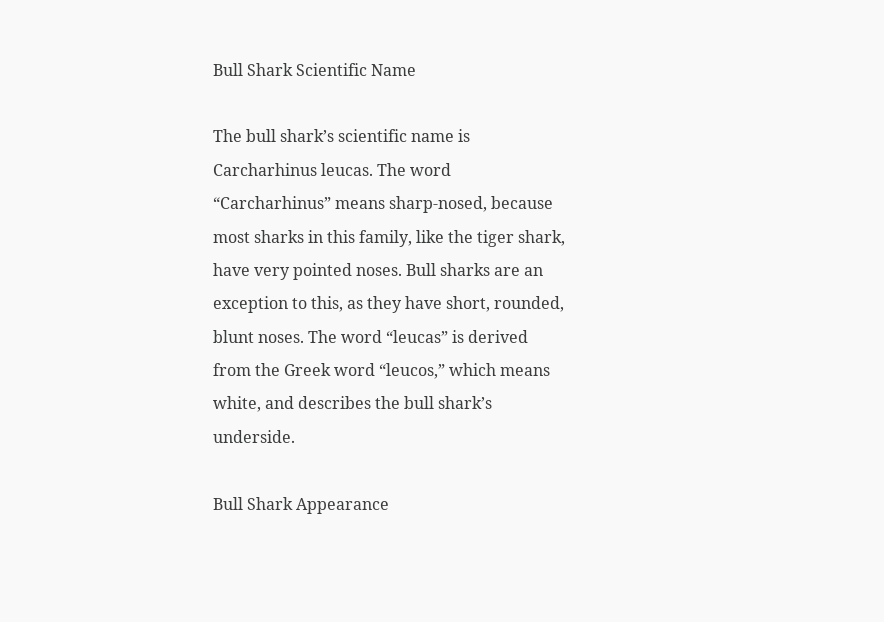Bull Shark Scientific Name

The bull shark’s scientific name is Carcharhinus leucas. The word “Carcharhinus” means sharp-nosed, because most sharks in this family, like the tiger shark, have very pointed noses. Bull sharks are an exception to this, as they have short, rounded, blunt noses. The word “leucas” is derived from the Greek word “leucos,” which means white, and describes the bull shark’s underside.

Bull Shark Appearance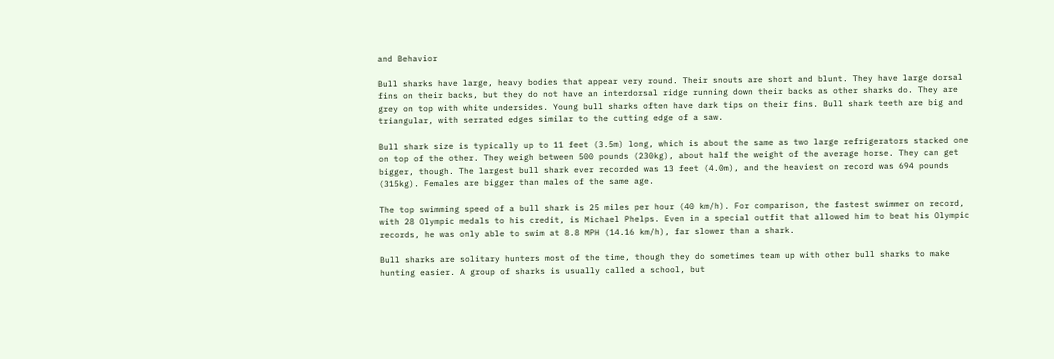and Behavior

Bull sharks have large, heavy bodies that appear very round. Their snouts are short and blunt. They have large dorsal fins on their backs, but they do not have an interdorsal ridge running down their backs as other sharks do. They are grey on top with white undersides. Young bull sharks often have dark tips on their fins. Bull shark teeth are big and triangular, with serrated edges similar to the cutting edge of a saw.

Bull shark size is typically up to 11 feet (3.5m) long, which is about the same as two large refrigerators stacked one on top of the other. They weigh between 500 pounds (230kg), about half the weight of the average horse. They can get bigger, though. The largest bull shark ever recorded was 13 feet (4.0m), and the heaviest on record was 694 pounds (315kg). Females are bigger than males of the same age.

The top swimming speed of a bull shark is 25 miles per hour (40 km/h). For comparison, the fastest swimmer on record, with 28 Olympic medals to his credit, is Michael Phelps. Even in a special outfit that allowed him to beat his Olympic records, he was only able to swim at 8.8 MPH (14.16 km/h), far slower than a shark.

Bull sharks are solitary hunters most of the time, though they do sometimes team up with other bull sharks to make hunting easier. A group of sharks is usually called a school, but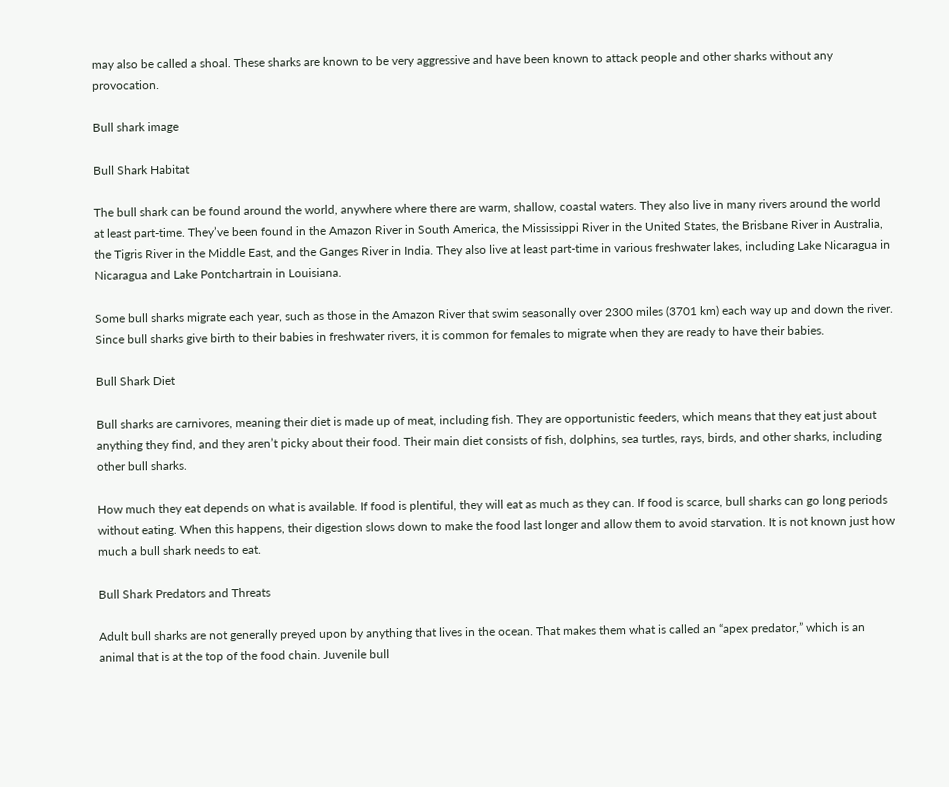may also be called a shoal. These sharks are known to be very aggressive and have been known to attack people and other sharks without any provocation.

Bull shark image

Bull Shark Habitat

The bull shark can be found around the world, anywhere where there are warm, shallow, coastal waters. They also live in many rivers around the world at least part-time. They’ve been found in the Amazon River in South America, the Mississippi River in the United States, the Brisbane River in Australia, the Tigris River in the Middle East, and the Ganges River in India. They also live at least part-time in various freshwater lakes, including Lake Nicaragua in Nicaragua and Lake Pontchartrain in Louisiana.

Some bull sharks migrate each year, such as those in the Amazon River that swim seasonally over 2300 miles (3701 km) each way up and down the river. Since bull sharks give birth to their babies in freshwater rivers, it is common for females to migrate when they are ready to have their babies.

Bull Shark Diet

Bull sharks are carnivores, meaning their diet is made up of meat, including fish. They are opportunistic feeders, which means that they eat just about anything they find, and they aren’t picky about their food. Their main diet consists of fish, dolphins, sea turtles, rays, birds, and other sharks, including other bull sharks.

How much they eat depends on what is available. If food is plentiful, they will eat as much as they can. If food is scarce, bull sharks can go long periods without eating. When this happens, their digestion slows down to make the food last longer and allow them to avoid starvation. It is not known just how much a bull shark needs to eat.

Bull Shark Predators and Threats

Adult bull sharks are not generally preyed upon by anything that lives in the ocean. That makes them what is called an “apex predator,” which is an animal that is at the top of the food chain. Juvenile bull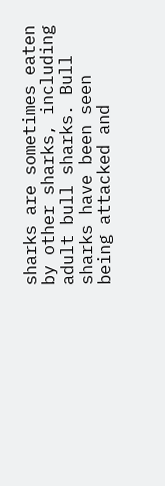sharks are sometimes eaten by other sharks, including adult bull sharks. Bull sharks have been seen being attacked and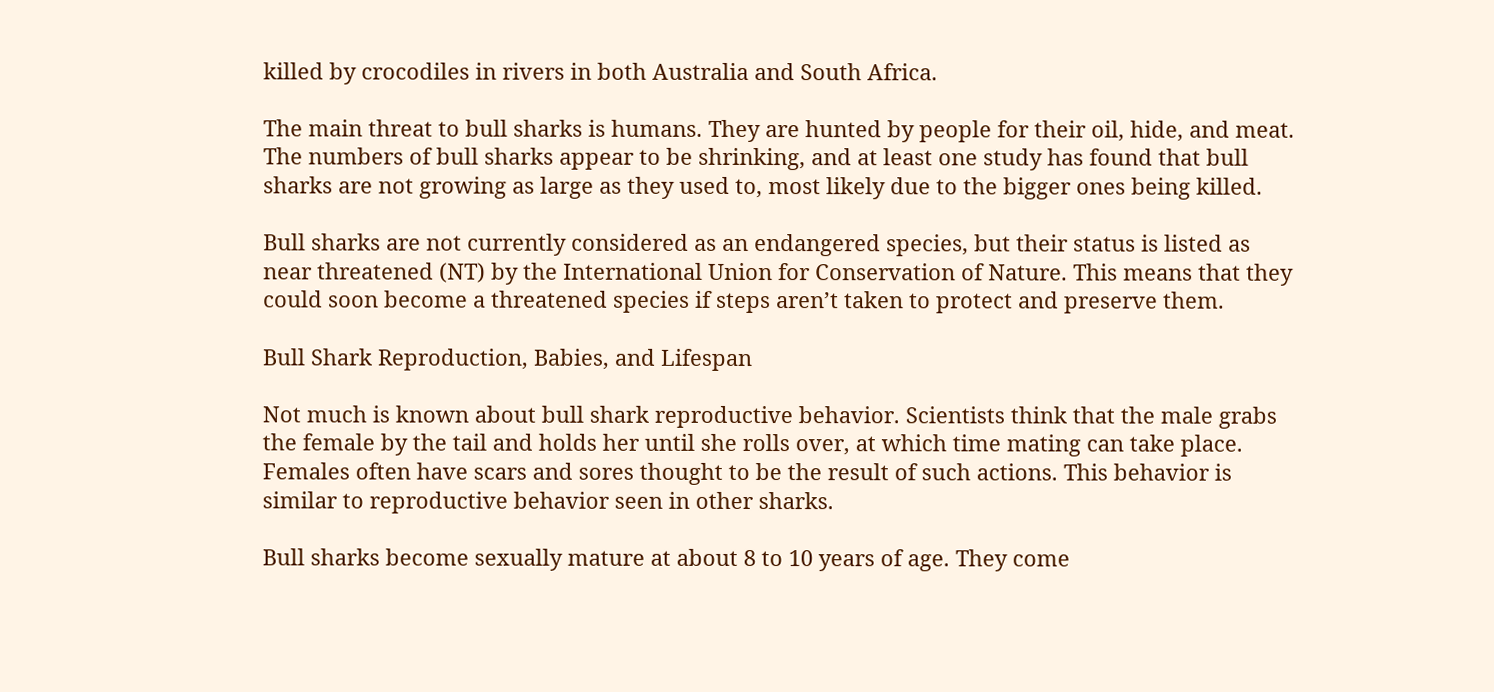killed by crocodiles in rivers in both Australia and South Africa.

The main threat to bull sharks is humans. They are hunted by people for their oil, hide, and meat. The numbers of bull sharks appear to be shrinking, and at least one study has found that bull sharks are not growing as large as they used to, most likely due to the bigger ones being killed.

Bull sharks are not currently considered as an endangered species, but their status is listed as near threatened (NT) by the International Union for Conservation of Nature. This means that they could soon become a threatened species if steps aren’t taken to protect and preserve them.

Bull Shark Reproduction, Babies, and Lifespan

Not much is known about bull shark reproductive behavior. Scientists think that the male grabs the female by the tail and holds her until she rolls over, at which time mating can take place. Females often have scars and sores thought to be the result of such actions. This behavior is similar to reproductive behavior seen in other sharks.

Bull sharks become sexually mature at about 8 to 10 years of age. They come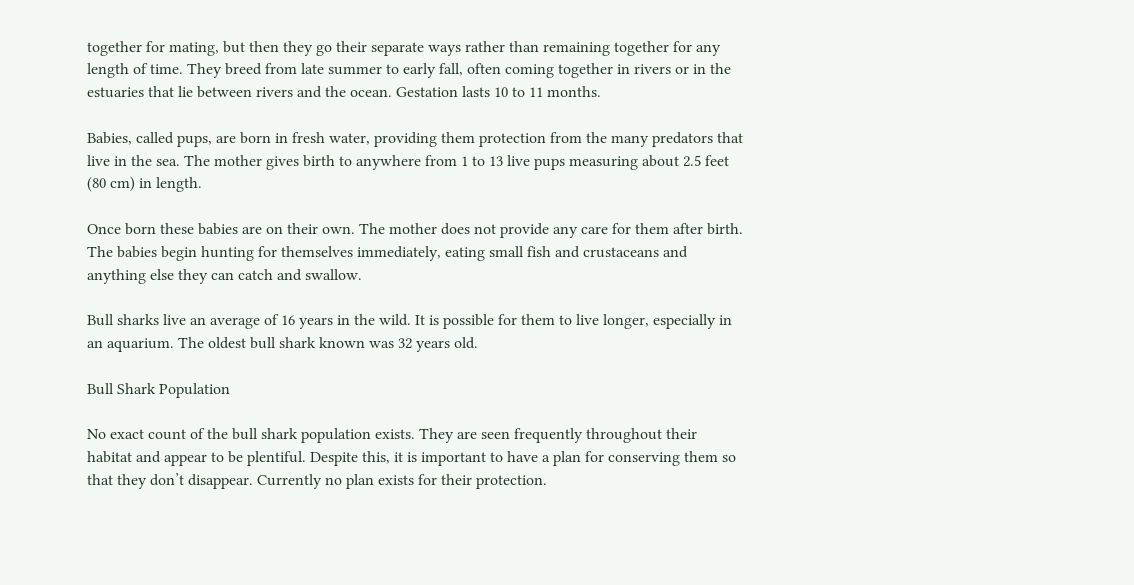together for mating, but then they go their separate ways rather than remaining together for any length of time. They breed from late summer to early fall, often coming together in rivers or in the estuaries that lie between rivers and the ocean. Gestation lasts 10 to 11 months.

Babies, called pups, are born in fresh water, providing them protection from the many predators that live in the sea. The mother gives birth to anywhere from 1 to 13 live pups measuring about 2.5 feet (80 cm) in length.

Once born these babies are on their own. The mother does not provide any care for them after birth. The babies begin hunting for themselves immediately, eating small fish and crustaceans and anything else they can catch and swallow.

Bull sharks live an average of 16 years in the wild. It is possible for them to live longer, especially in an aquarium. The oldest bull shark known was 32 years old.

Bull Shark Population

No exact count of the bull shark population exists. They are seen frequently throughout their habitat and appear to be plentiful. Despite this, it is important to have a plan for conserving them so that they don’t disappear. Currently no plan exists for their protection.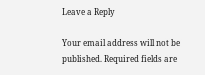Leave a Reply

Your email address will not be published. Required fields are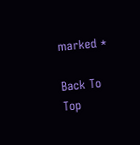marked *

Back To Top